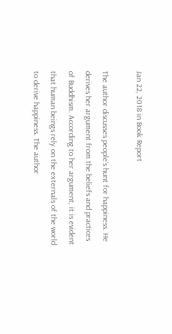Jan 22, 2018 in Book Report

The author discusses people’s hunt for happiness. He derives her argument from the beliefs and practices of Buddhism. According to her argument, it is evident that human beings rely on the externals of the world to derive happiness. The author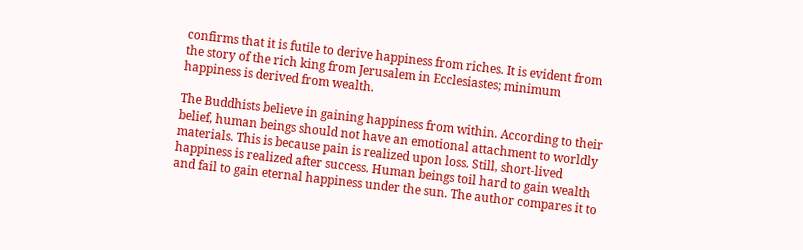confirms that it is futile to derive happiness from riches. It is evident from the story of the rich king from Jerusalem in Ecclesiastes; minimum happiness is derived from wealth.

The Buddhists believe in gaining happiness from within. According to their belief, human beings should not have an emotional attachment to worldly materials. This is because pain is realized upon loss. Still, short-lived happiness is realized after success. Human beings toil hard to gain wealth and fail to gain eternal happiness under the sun. The author compares it to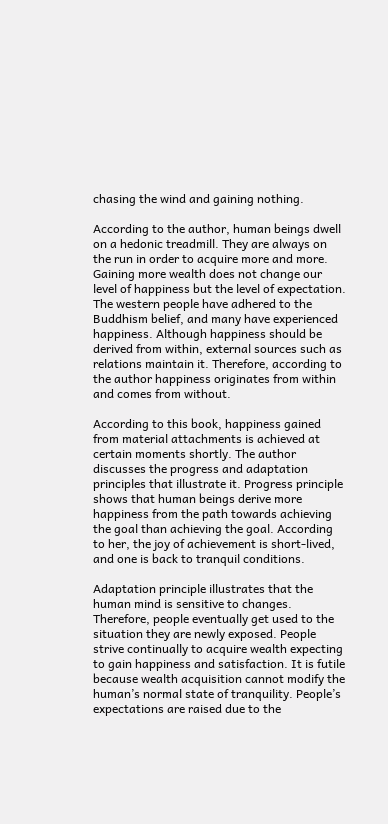chasing the wind and gaining nothing.

According to the author, human beings dwell on a hedonic treadmill. They are always on the run in order to acquire more and more. Gaining more wealth does not change our level of happiness but the level of expectation. The western people have adhered to the Buddhism belief, and many have experienced happiness. Although happiness should be derived from within, external sources such as relations maintain it. Therefore, according to the author happiness originates from within and comes from without.

According to this book, happiness gained from material attachments is achieved at certain moments shortly. The author discusses the progress and adaptation principles that illustrate it. Progress principle shows that human beings derive more happiness from the path towards achieving the goal than achieving the goal. According to her, the joy of achievement is short-lived, and one is back to tranquil conditions.

Adaptation principle illustrates that the human mind is sensitive to changes. Therefore, people eventually get used to the situation they are newly exposed. People strive continually to acquire wealth expecting to gain happiness and satisfaction. It is futile because wealth acquisition cannot modify the human’s normal state of tranquility. People’s expectations are raised due to the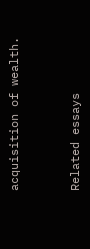acquisition of wealth.


Related essays